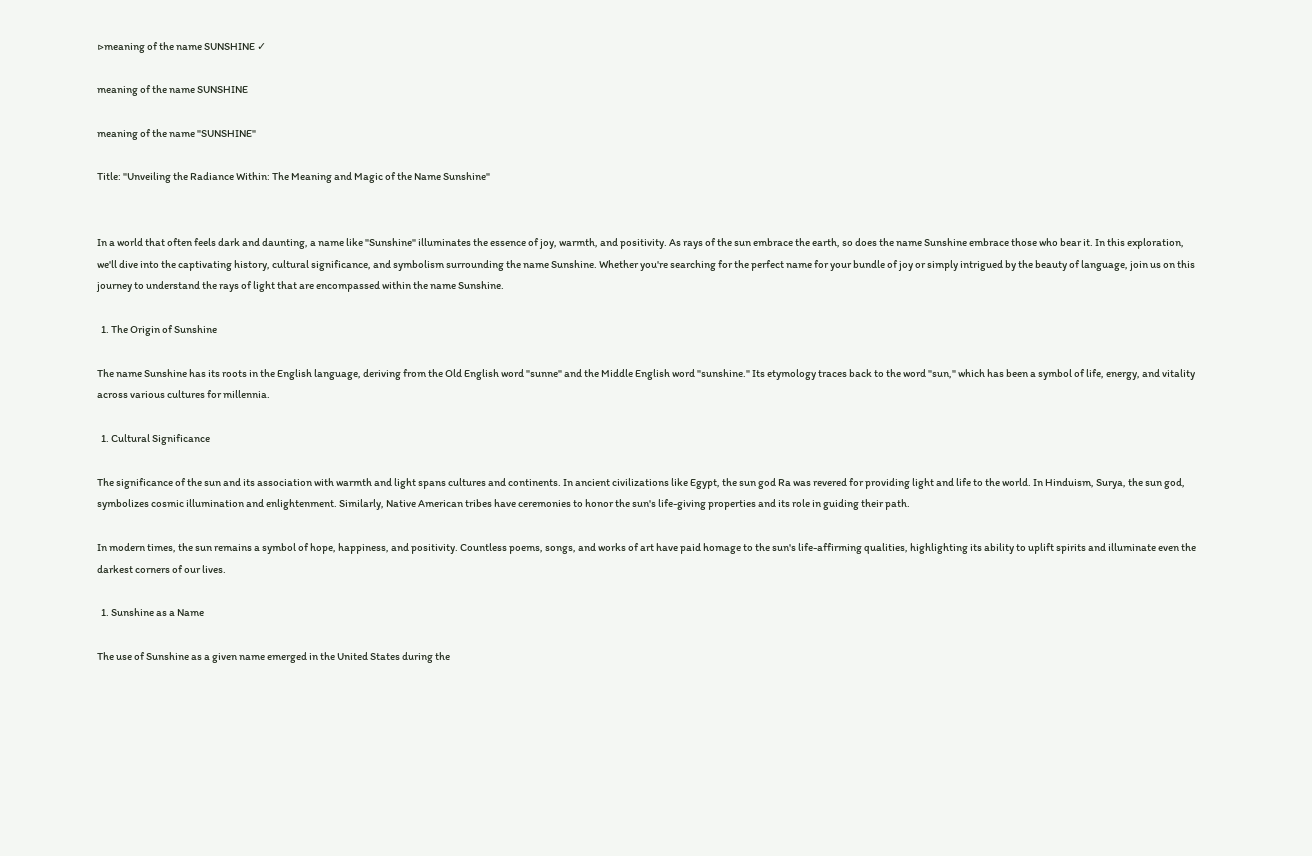▷meaning of the name SUNSHINE ✓

meaning of the name SUNSHINE

meaning of the name "SUNSHINE"

Title: "Unveiling the Radiance Within: The Meaning and Magic of the Name Sunshine"


In a world that often feels dark and daunting, a name like "Sunshine" illuminates the essence of joy, warmth, and positivity. As rays of the sun embrace the earth, so does the name Sunshine embrace those who bear it. In this exploration, we'll dive into the captivating history, cultural significance, and symbolism surrounding the name Sunshine. Whether you're searching for the perfect name for your bundle of joy or simply intrigued by the beauty of language, join us on this journey to understand the rays of light that are encompassed within the name Sunshine.

  1. The Origin of Sunshine

The name Sunshine has its roots in the English language, deriving from the Old English word "sunne" and the Middle English word "sunshine." Its etymology traces back to the word "sun," which has been a symbol of life, energy, and vitality across various cultures for millennia.

  1. Cultural Significance

The significance of the sun and its association with warmth and light spans cultures and continents. In ancient civilizations like Egypt, the sun god Ra was revered for providing light and life to the world. In Hinduism, Surya, the sun god, symbolizes cosmic illumination and enlightenment. Similarly, Native American tribes have ceremonies to honor the sun's life-giving properties and its role in guiding their path.

In modern times, the sun remains a symbol of hope, happiness, and positivity. Countless poems, songs, and works of art have paid homage to the sun's life-affirming qualities, highlighting its ability to uplift spirits and illuminate even the darkest corners of our lives.

  1. Sunshine as a Name

The use of Sunshine as a given name emerged in the United States during the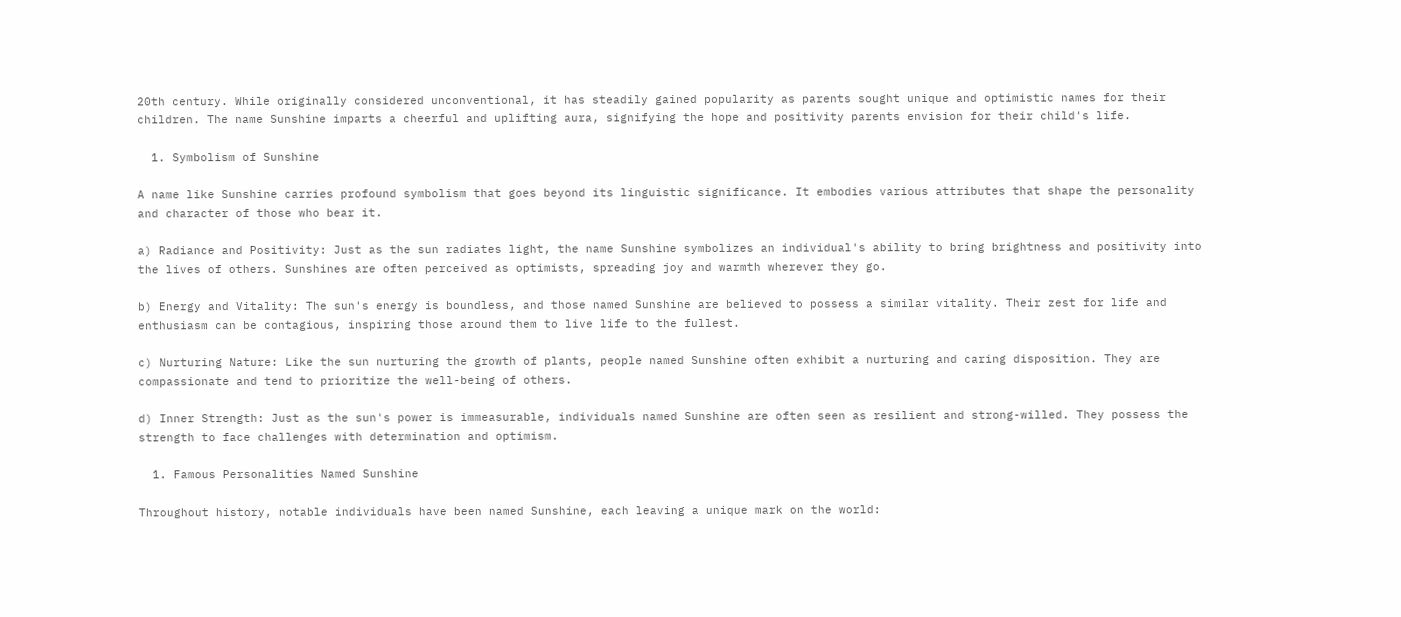20th century. While originally considered unconventional, it has steadily gained popularity as parents sought unique and optimistic names for their children. The name Sunshine imparts a cheerful and uplifting aura, signifying the hope and positivity parents envision for their child's life.

  1. Symbolism of Sunshine

A name like Sunshine carries profound symbolism that goes beyond its linguistic significance. It embodies various attributes that shape the personality and character of those who bear it.

a) Radiance and Positivity: Just as the sun radiates light, the name Sunshine symbolizes an individual's ability to bring brightness and positivity into the lives of others. Sunshines are often perceived as optimists, spreading joy and warmth wherever they go.

b) Energy and Vitality: The sun's energy is boundless, and those named Sunshine are believed to possess a similar vitality. Their zest for life and enthusiasm can be contagious, inspiring those around them to live life to the fullest.

c) Nurturing Nature: Like the sun nurturing the growth of plants, people named Sunshine often exhibit a nurturing and caring disposition. They are compassionate and tend to prioritize the well-being of others.

d) Inner Strength: Just as the sun's power is immeasurable, individuals named Sunshine are often seen as resilient and strong-willed. They possess the strength to face challenges with determination and optimism.

  1. Famous Personalities Named Sunshine

Throughout history, notable individuals have been named Sunshine, each leaving a unique mark on the world: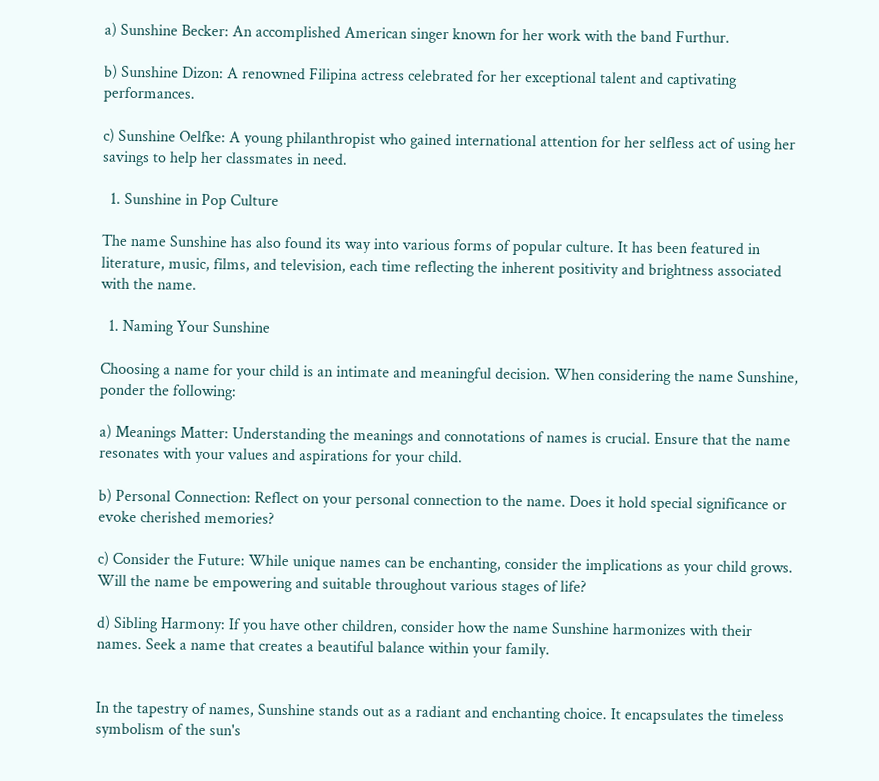a) Sunshine Becker: An accomplished American singer known for her work with the band Furthur.

b) Sunshine Dizon: A renowned Filipina actress celebrated for her exceptional talent and captivating performances.

c) Sunshine Oelfke: A young philanthropist who gained international attention for her selfless act of using her savings to help her classmates in need.

  1. Sunshine in Pop Culture

The name Sunshine has also found its way into various forms of popular culture. It has been featured in literature, music, films, and television, each time reflecting the inherent positivity and brightness associated with the name.

  1. Naming Your Sunshine

Choosing a name for your child is an intimate and meaningful decision. When considering the name Sunshine, ponder the following:

a) Meanings Matter: Understanding the meanings and connotations of names is crucial. Ensure that the name resonates with your values and aspirations for your child.

b) Personal Connection: Reflect on your personal connection to the name. Does it hold special significance or evoke cherished memories?

c) Consider the Future: While unique names can be enchanting, consider the implications as your child grows. Will the name be empowering and suitable throughout various stages of life?

d) Sibling Harmony: If you have other children, consider how the name Sunshine harmonizes with their names. Seek a name that creates a beautiful balance within your family.


In the tapestry of names, Sunshine stands out as a radiant and enchanting choice. It encapsulates the timeless symbolism of the sun's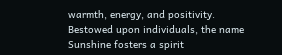warmth, energy, and positivity. Bestowed upon individuals, the name Sunshine fosters a spirit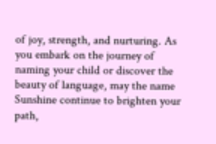of joy, strength, and nurturing. As you embark on the journey of naming your child or discover the beauty of language, may the name Sunshine continue to brighten your path,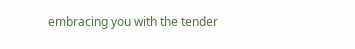embracing you with the tender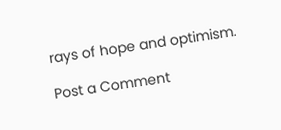rays of hope and optimism.

Post a Comment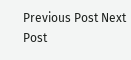Previous Post Next Post